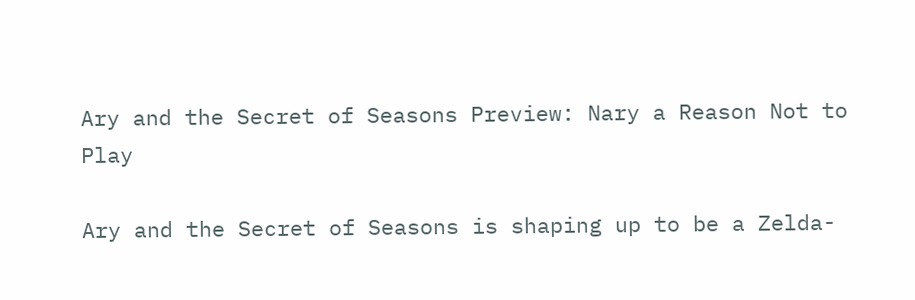Ary and the Secret of Seasons Preview: Nary a Reason Not to Play

Ary and the Secret of Seasons is shaping up to be a Zelda-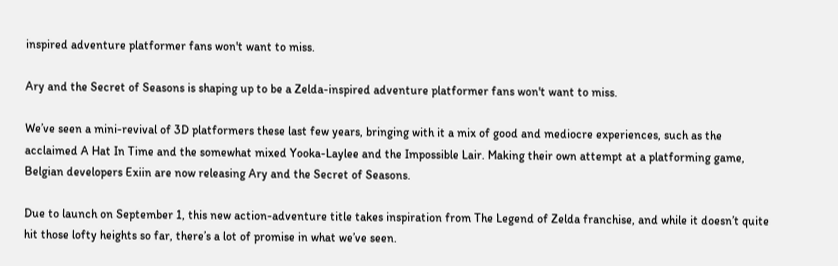inspired adventure platformer fans won't want to miss.

Ary and the Secret of Seasons is shaping up to be a Zelda-inspired adventure platformer fans won't want to miss.

We’ve seen a mini-revival of 3D platformers these last few years, bringing with it a mix of good and mediocre experiences, such as the acclaimed A Hat In Time and the somewhat mixed Yooka-Laylee and the Impossible Lair. Making their own attempt at a platforming game, Belgian developers Exiin are now releasing Ary and the Secret of Seasons.

Due to launch on September 1, this new action-adventure title takes inspiration from The Legend of Zelda franchise, and while it doesn’t quite hit those lofty heights so far, there’s a lot of promise in what we’ve seen.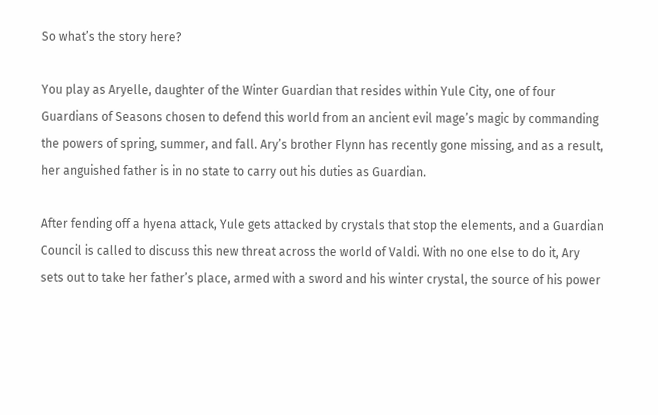So what’s the story here?

You play as Aryelle, daughter of the Winter Guardian that resides within Yule City, one of four Guardians of Seasons chosen to defend this world from an ancient evil mage’s magic by commanding the powers of spring, summer, and fall. Ary’s brother Flynn has recently gone missing, and as a result, her anguished father is in no state to carry out his duties as Guardian.

After fending off a hyena attack, Yule gets attacked by crystals that stop the elements, and a Guardian Council is called to discuss this new threat across the world of Valdi. With no one else to do it, Ary sets out to take her father’s place, armed with a sword and his winter crystal, the source of his power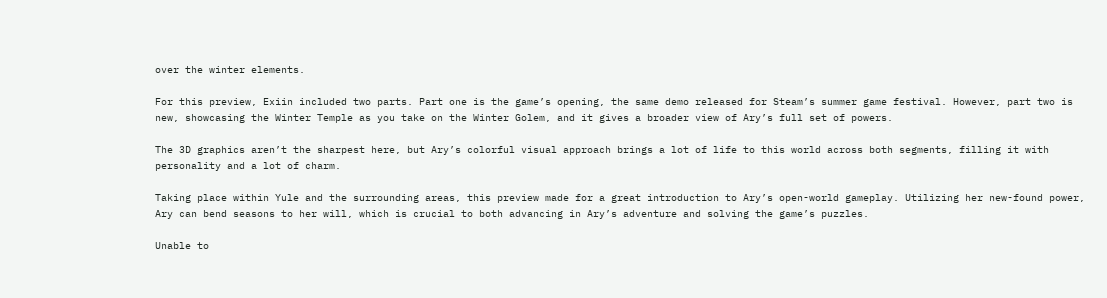over the winter elements.

For this preview, Exiin included two parts. Part one is the game’s opening, the same demo released for Steam’s summer game festival. However, part two is new, showcasing the Winter Temple as you take on the Winter Golem, and it gives a broader view of Ary’s full set of powers.

The 3D graphics aren’t the sharpest here, but Ary’s colorful visual approach brings a lot of life to this world across both segments, filling it with personality and a lot of charm.

Taking place within Yule and the surrounding areas, this preview made for a great introduction to Ary’s open-world gameplay. Utilizing her new-found power, Ary can bend seasons to her will, which is crucial to both advancing in Ary’s adventure and solving the game’s puzzles.

Unable to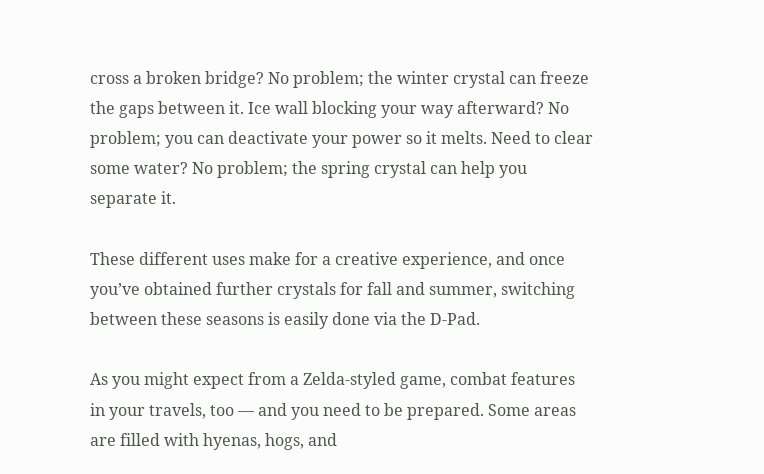cross a broken bridge? No problem; the winter crystal can freeze the gaps between it. Ice wall blocking your way afterward? No problem; you can deactivate your power so it melts. Need to clear some water? No problem; the spring crystal can help you separate it.

These different uses make for a creative experience, and once you’ve obtained further crystals for fall and summer, switching between these seasons is easily done via the D-Pad.

As you might expect from a Zelda-styled game, combat features in your travels, too — and you need to be prepared. Some areas are filled with hyenas, hogs, and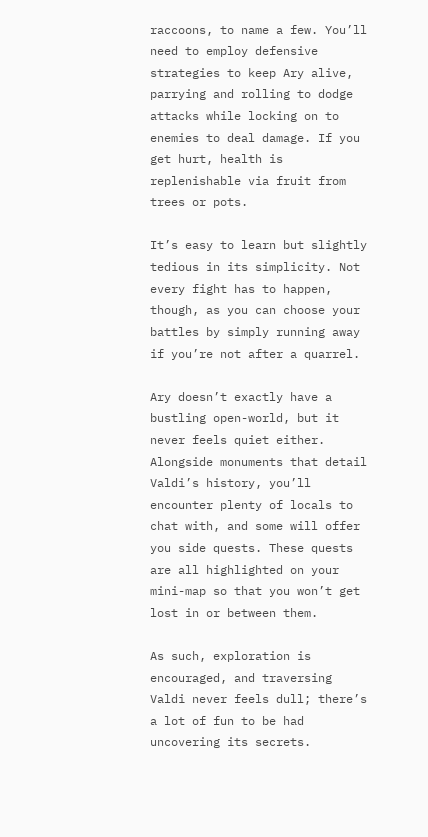raccoons, to name a few. You’ll need to employ defensive strategies to keep Ary alive, parrying and rolling to dodge attacks while locking on to enemies to deal damage. If you get hurt, health is replenishable via fruit from trees or pots.

It’s easy to learn but slightly tedious in its simplicity. Not every fight has to happen, though, as you can choose your battles by simply running away if you’re not after a quarrel.

Ary doesn’t exactly have a bustling open-world, but it never feels quiet either. Alongside monuments that detail Valdi’s history, you’ll encounter plenty of locals to chat with, and some will offer you side quests. These quests are all highlighted on your mini-map so that you won’t get lost in or between them.

As such, exploration is encouraged, and traversing Valdi never feels dull; there’s a lot of fun to be had uncovering its secrets.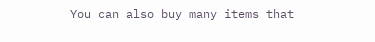You can also buy many items that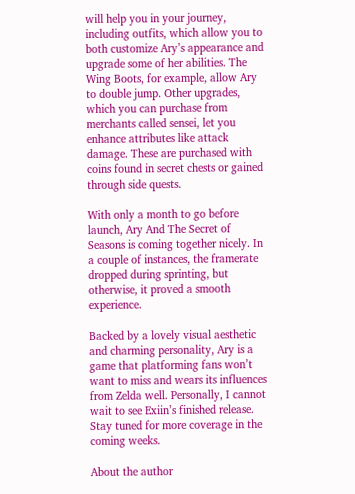will help you in your journey, including outfits, which allow you to both customize Ary’s appearance and upgrade some of her abilities. The Wing Boots, for example, allow Ary to double jump. Other upgrades, which you can purchase from merchants called sensei, let you enhance attributes like attack damage. These are purchased with coins found in secret chests or gained through side quests.

With only a month to go before launch, Ary And The Secret of Seasons is coming together nicely. In a couple of instances, the framerate dropped during sprinting, but otherwise, it proved a smooth experience.

Backed by a lovely visual aesthetic and charming personality, Ary is a game that platforming fans won’t want to miss and wears its influences from Zelda well. Personally, I cannot wait to see Exiin’s finished release. Stay tuned for more coverage in the coming weeks.

About the author